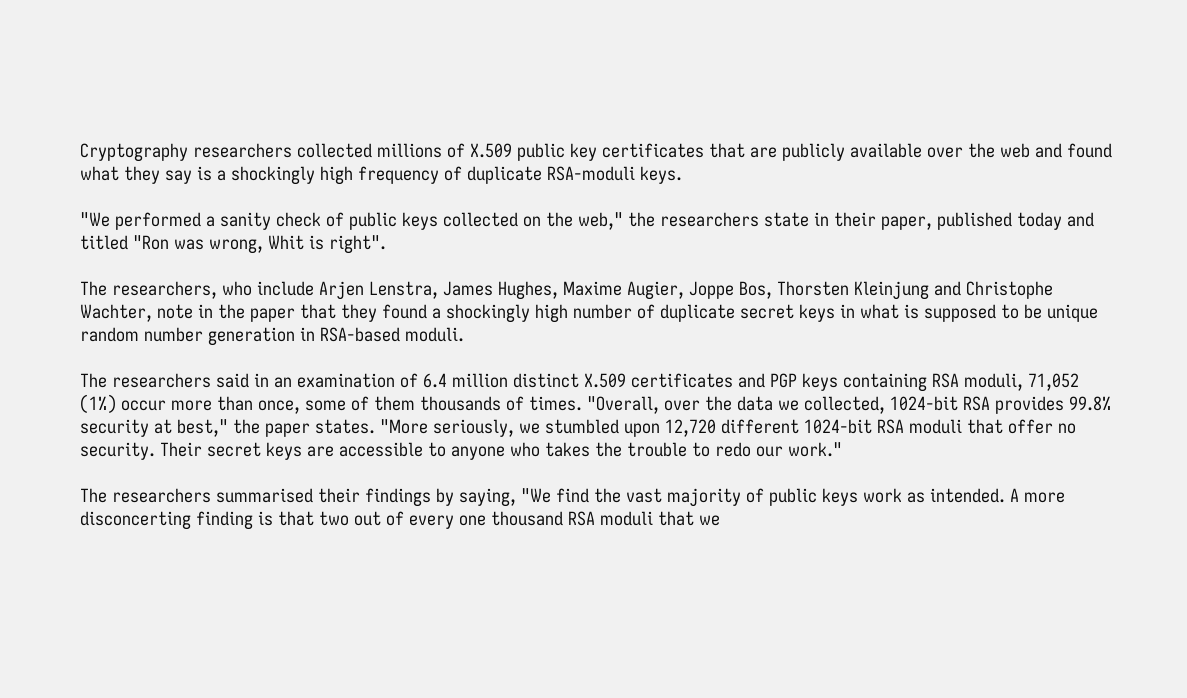Cryptography researchers collected millions of X.509 public key certificates that are publicly available over the web and found what they say is a shockingly high frequency of duplicate RSA-moduli keys.

"We performed a sanity check of public keys collected on the web," the researchers state in their paper, published today and titled "Ron was wrong, Whit is right".

The researchers, who include Arjen Lenstra, James Hughes, Maxime Augier, Joppe Bos, Thorsten Kleinjung and Christophe Wachter, note in the paper that they found a shockingly high number of duplicate secret keys in what is supposed to be unique random number generation in RSA-based moduli.

The researchers said in an examination of 6.4 million distinct X.509 certificates and PGP keys containing RSA moduli, 71,052 (1%) occur more than once, some of them thousands of times. "Overall, over the data we collected, 1024-bit RSA provides 99.8% security at best," the paper states. "More seriously, we stumbled upon 12,720 different 1024-bit RSA moduli that offer no security. Their secret keys are accessible to anyone who takes the trouble to redo our work."

The researchers summarised their findings by saying, "We find the vast majority of public keys work as intended. A more disconcerting finding is that two out of every one thousand RSA moduli that we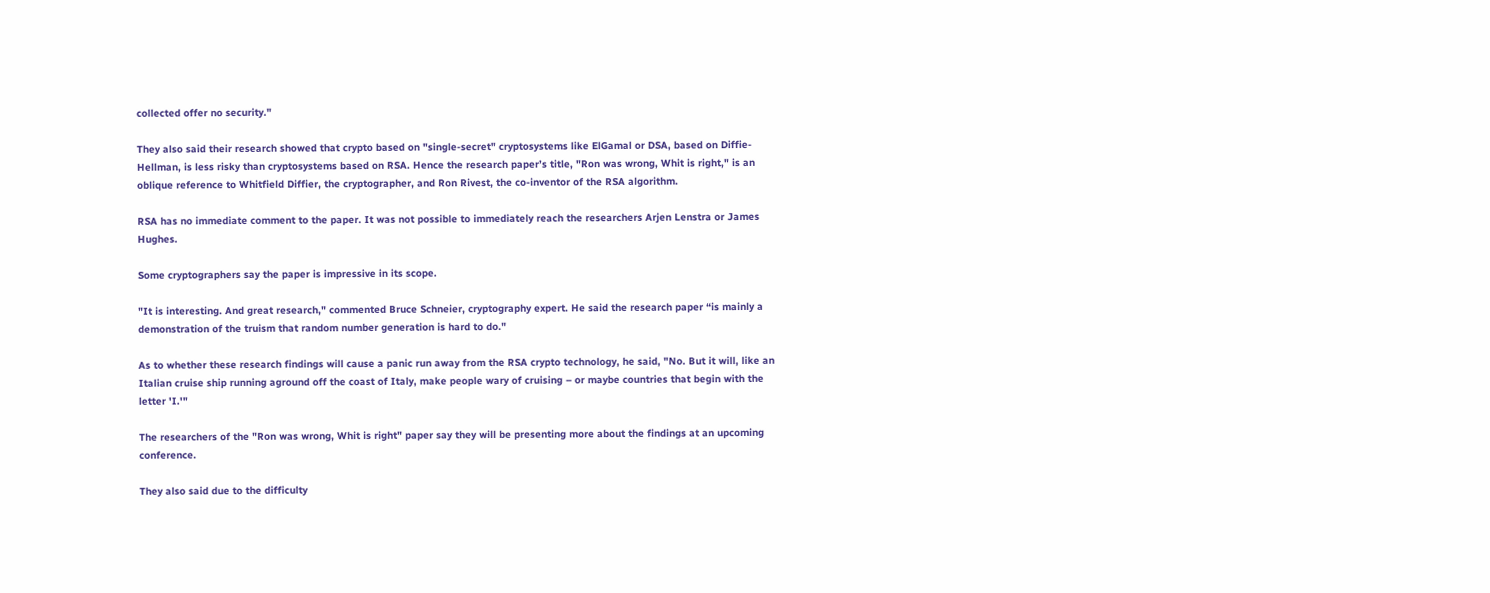collected offer no security."

They also said their research showed that crypto based on "single-secret" cryptosystems like ElGamal or DSA, based on Diffie-Hellman, is less risky than cryptosystems based on RSA. Hence the research paper’s title, "Ron was wrong, Whit is right," is an oblique reference to Whitfield Diffier, the cryptographer, and Ron Rivest, the co-inventor of the RSA algorithm.

RSA has no immediate comment to the paper. It was not possible to immediately reach the researchers Arjen Lenstra or James Hughes.

Some cryptographers say the paper is impressive in its scope.

"It is interesting. And great research," commented Bruce Schneier, cryptography expert. He said the research paper “is mainly a demonstration of the truism that random number generation is hard to do."

As to whether these research findings will cause a panic run away from the RSA crypto technology, he said, "No. But it will, like an Italian cruise ship running aground off the coast of Italy, make people wary of cruising – or maybe countries that begin with the letter 'I.'"

The researchers of the "Ron was wrong, Whit is right" paper say they will be presenting more about the findings at an upcoming conference.

They also said due to the difficulty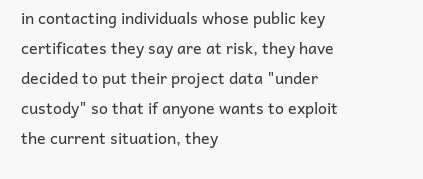in contacting individuals whose public key certificates they say are at risk, they have decided to put their project data "under custody" so that if anyone wants to exploit the current situation, they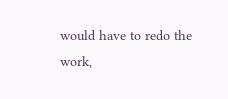would have to redo the work,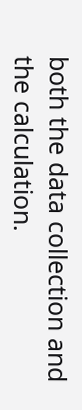both the data collection and the calculation.